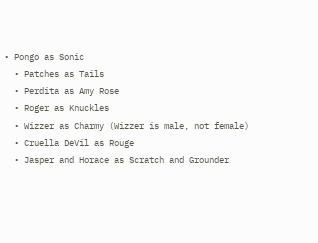• Pongo as Sonic
  • Patches as Tails
  • Perdita as Amy Rose
  • Roger as Knuckles
  • Wizzer as Charmy (Wizzer is male, not female)
  • Cruella DeVil as Rouge
  • Jasper and Horace as Scratch and Grounder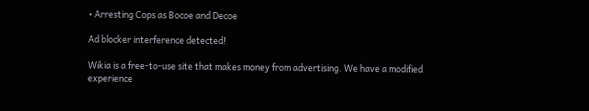• Arresting Cops as Bocoe and Decoe

Ad blocker interference detected!

Wikia is a free-to-use site that makes money from advertising. We have a modified experience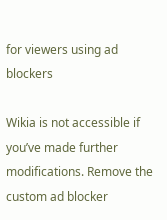for viewers using ad blockers

Wikia is not accessible if you’ve made further modifications. Remove the custom ad blocker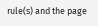rule(s) and the page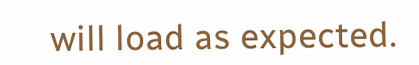will load as expected.